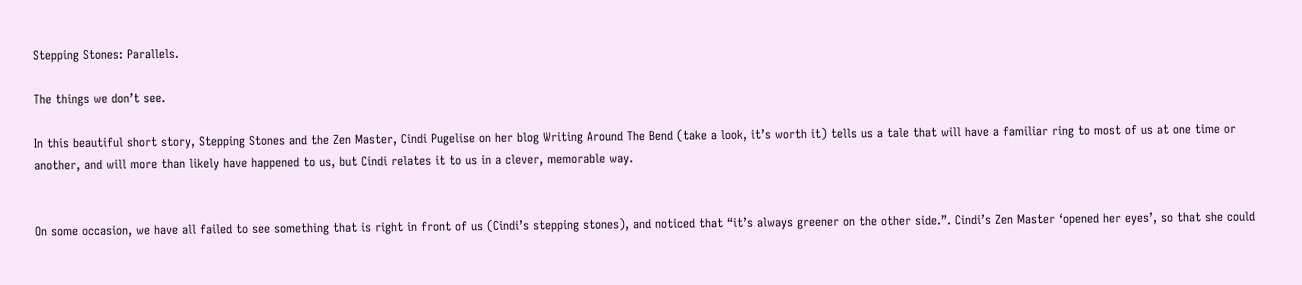Stepping Stones: Parallels.

The things we don’t see.

In this beautiful short story, Stepping Stones and the Zen Master, Cindi Pugelise on her blog Writing Around The Bend (take a look, it’s worth it) tells us a tale that will have a familiar ring to most of us at one time or another, and will more than likely have happened to us, but Cindi relates it to us in a clever, memorable way.


On some occasion, we have all failed to see something that is right in front of us (Cindi’s stepping stones), and noticed that “it’s always greener on the other side.”. Cindi’s Zen Master ‘opened her eyes’, so that she could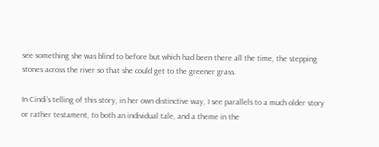see something she was blind to before but which had been there all the time, the stepping stones across the river so that she could get to the greener grass.

In Cindi’s telling of this story, in her own distinctive way, I see parallels to a much older story or rather testament, to both an individual tale, and a theme in the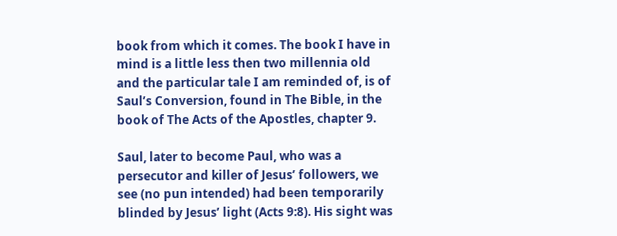book from which it comes. The book I have in mind is a little less then two millennia old and the particular tale I am reminded of, is of Saul’s Conversion, found in The Bible, in the book of The Acts of the Apostles, chapter 9.

Saul, later to become Paul, who was a persecutor and killer of Jesus’ followers, we see (no pun intended) had been temporarily blinded by Jesus’ light (Acts 9:8). His sight was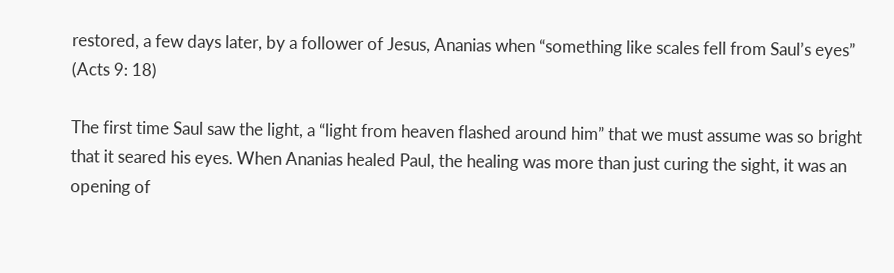restored, a few days later, by a follower of Jesus, Ananias when “something like scales fell from Saul’s eyes” (Acts 9: 18)

The first time Saul saw the light, a “light from heaven flashed around him” that we must assume was so bright that it seared his eyes. When Ananias healed Paul, the healing was more than just curing the sight, it was an opening of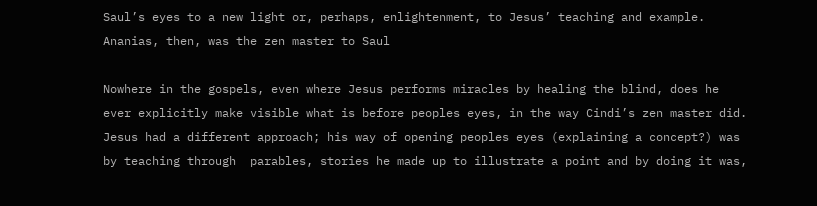Saul’s eyes to a new light or, perhaps, enlightenment, to Jesus’ teaching and example. Ananias, then, was the zen master to Saul

Nowhere in the gospels, even where Jesus performs miracles by healing the blind, does he ever explicitly make visible what is before peoples eyes, in the way Cindi’s zen master did. Jesus had a different approach; his way of opening peoples eyes (explaining a concept?) was by teaching through  parables, stories he made up to illustrate a point and by doing it was,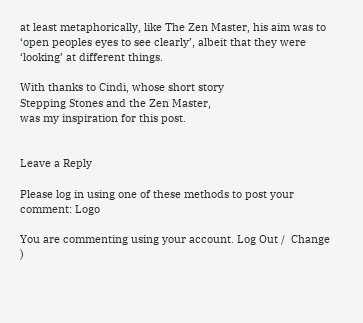at least metaphorically, like The Zen Master, his aim was to ‘open peoples eyes to see clearly’, albeit that they were ‘looking’ at different things.

With thanks to Cindi, whose short story
Stepping Stones and the Zen Master,
was my inspiration for this post.


Leave a Reply

Please log in using one of these methods to post your comment: Logo

You are commenting using your account. Log Out /  Change )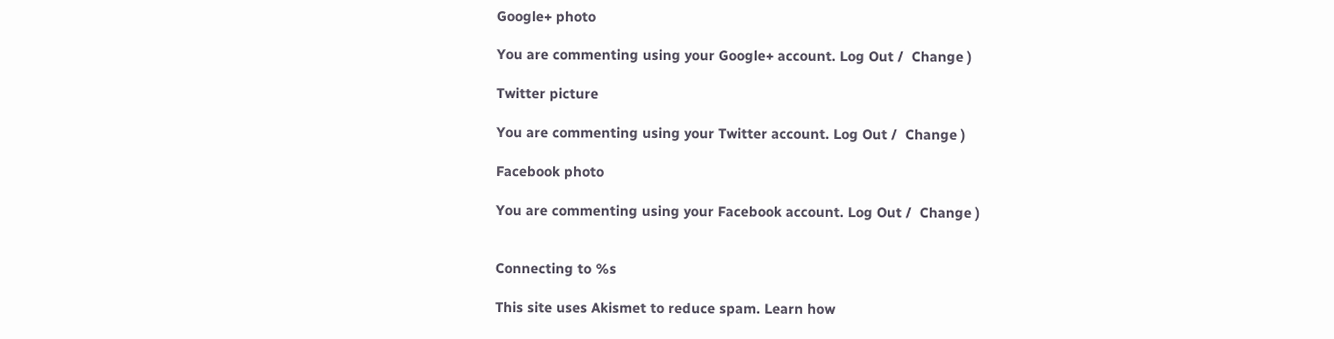Google+ photo

You are commenting using your Google+ account. Log Out /  Change )

Twitter picture

You are commenting using your Twitter account. Log Out /  Change )

Facebook photo

You are commenting using your Facebook account. Log Out /  Change )


Connecting to %s

This site uses Akismet to reduce spam. Learn how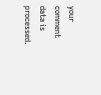your comment data is processed.